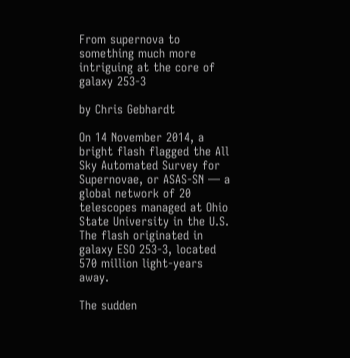From supernova to something much more intriguing at the core of galaxy 253-3

by Chris Gebhardt

On 14 November 2014, a bright flash flagged the All Sky Automated Survey for Supernovae, or ASAS-SN — a global network of 20 telescopes managed at Ohio State University in the U.S.  The flash originated in galaxy ESO 253-3, located 570 million light-years away.

The sudden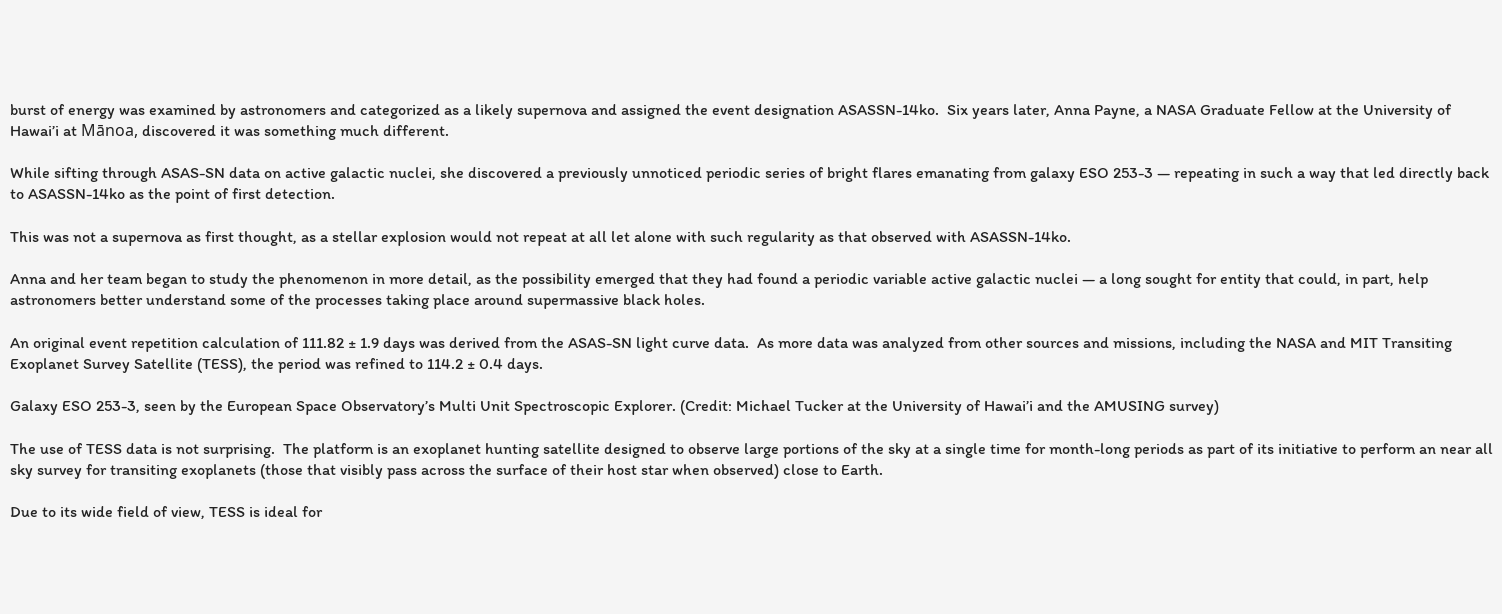burst of energy was examined by astronomers and categorized as a likely supernova and assigned the event designation ASASSN-14ko.  Six years later, Anna Payne, a NASA Graduate Fellow at the University of Hawai’i at Mānoa, discovered it was something much different.

While sifting through ASAS-SN data on active galactic nuclei, she discovered a previously unnoticed periodic series of bright flares emanating from galaxy ESO 253-3 — repeating in such a way that led directly back to ASASSN-14ko as the point of first detection.

This was not a supernova as first thought, as a stellar explosion would not repeat at all let alone with such regularity as that observed with ASASSN-14ko.

Anna and her team began to study the phenomenon in more detail, as the possibility emerged that they had found a periodic variable active galactic nuclei — a long sought for entity that could, in part, help astronomers better understand some of the processes taking place around supermassive black holes.

An original event repetition calculation of 111.82 ± 1.9 days was derived from the ASAS-SN light curve data.  As more data was analyzed from other sources and missions, including the NASA and MIT Transiting Exoplanet Survey Satellite (TESS), the period was refined to 114.2 ± 0.4 days.

Galaxy ESO 253-3, seen by the European Space Observatory’s Multi Unit Spectroscopic Explorer. (Credit: Michael Tucker at the University of Hawai’i and the AMUSING survey)

The use of TESS data is not surprising.  The platform is an exoplanet hunting satellite designed to observe large portions of the sky at a single time for month-long periods as part of its initiative to perform an near all sky survey for transiting exoplanets (those that visibly pass across the surface of their host star when observed) close to Earth.

Due to its wide field of view, TESS is ideal for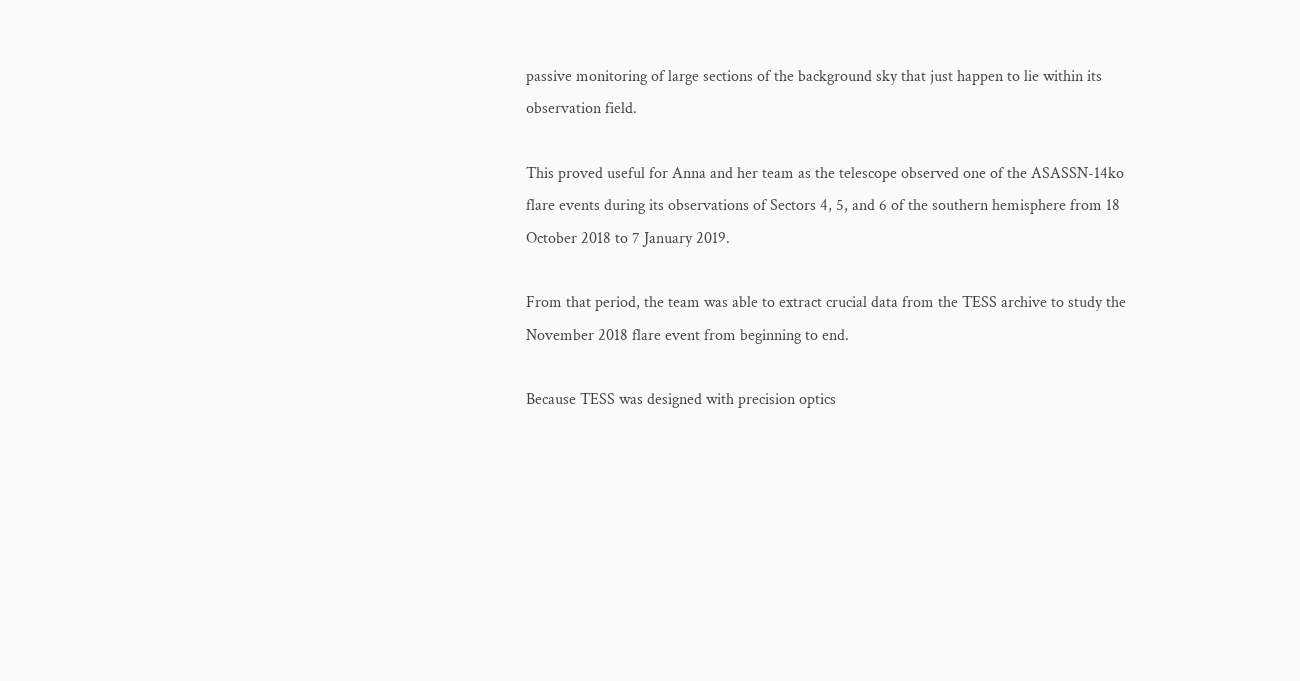passive monitoring of large sections of the background sky that just happen to lie within its observation field.

This proved useful for Anna and her team as the telescope observed one of the ASASSN-14ko flare events during its observations of Sectors 4, 5, and 6 of the southern hemisphere from 18 October 2018 to 7 January 2019.

From that period, the team was able to extract crucial data from the TESS archive to study the November 2018 flare event from beginning to end.

Because TESS was designed with precision optics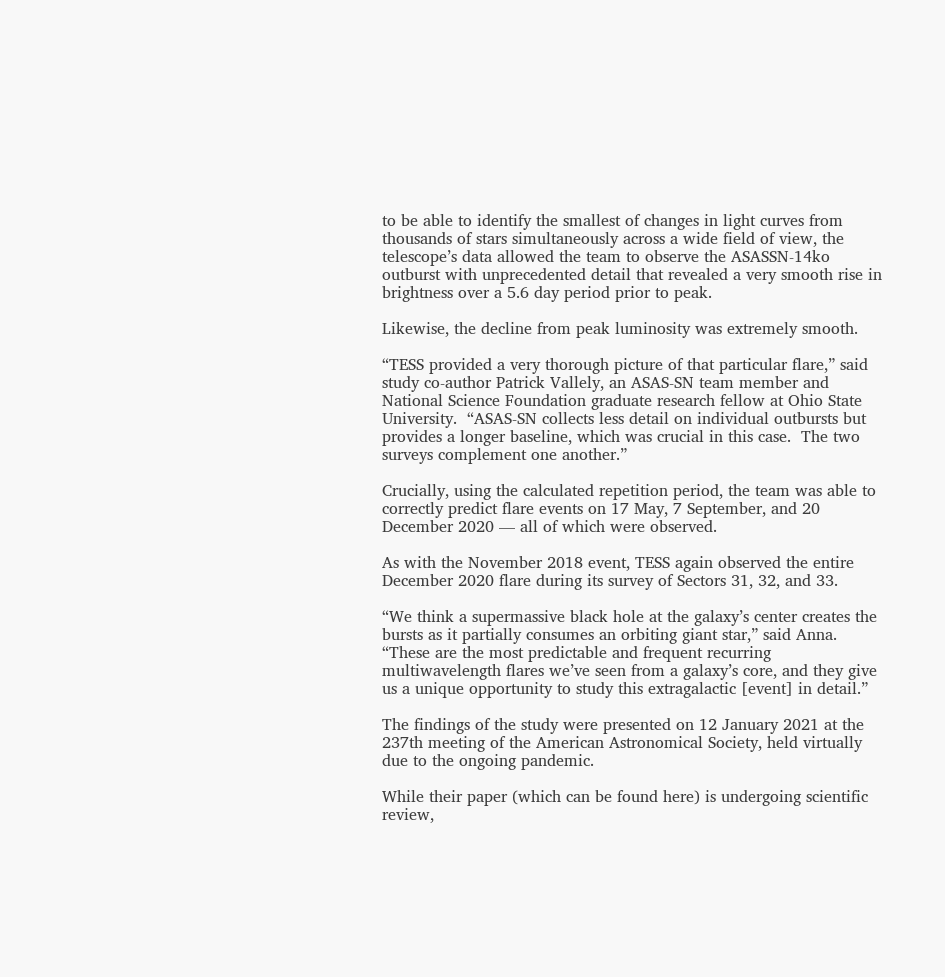to be able to identify the smallest of changes in light curves from thousands of stars simultaneously across a wide field of view, the telescope’s data allowed the team to observe the ASASSN-14ko outburst with unprecedented detail that revealed a very smooth rise in brightness over a 5.6 day period prior to peak.

Likewise, the decline from peak luminosity was extremely smooth.

“TESS provided a very thorough picture of that particular flare,” said study co-author Patrick Vallely, an ASAS-SN team member and National Science Foundation graduate research fellow at Ohio State University.  “ASAS-SN collects less detail on individual outbursts but provides a longer baseline, which was crucial in this case.  The two surveys complement one another.”

Crucially, using the calculated repetition period, the team was able to correctly predict flare events on 17 May, 7 September, and 20 December 2020 — all of which were observed.

As with the November 2018 event, TESS again observed the entire December 2020 flare during its survey of Sectors 31, 32, and 33.

“We think a supermassive black hole at the galaxy’s center creates the bursts as it partially consumes an orbiting giant star,” said Anna.  “These are the most predictable and frequent recurring multiwavelength flares we’ve seen from a galaxy’s core, and they give us a unique opportunity to study this extragalactic [event] in detail.”

The findings of the study were presented on 12 January 2021 at the 237th meeting of the American Astronomical Society, held virtually due to the ongoing pandemic.

While their paper (which can be found here) is undergoing scientific review,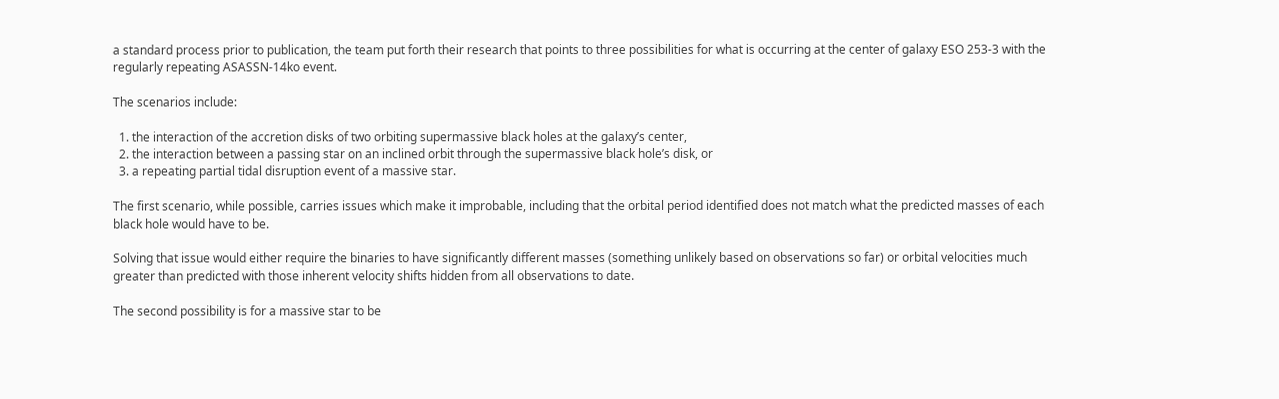a standard process prior to publication, the team put forth their research that points to three possibilities for what is occurring at the center of galaxy ESO 253-3 with the regularly repeating ASASSN-14ko event.

The scenarios include:

  1. the interaction of the accretion disks of two orbiting supermassive black holes at the galaxy’s center,
  2. the interaction between a passing star on an inclined orbit through the supermassive black hole’s disk, or
  3. a repeating partial tidal disruption event of a massive star.

The first scenario, while possible, carries issues which make it improbable, including that the orbital period identified does not match what the predicted masses of each black hole would have to be.

Solving that issue would either require the binaries to have significantly different masses (something unlikely based on observations so far) or orbital velocities much greater than predicted with those inherent velocity shifts hidden from all observations to date.

The second possibility is for a massive star to be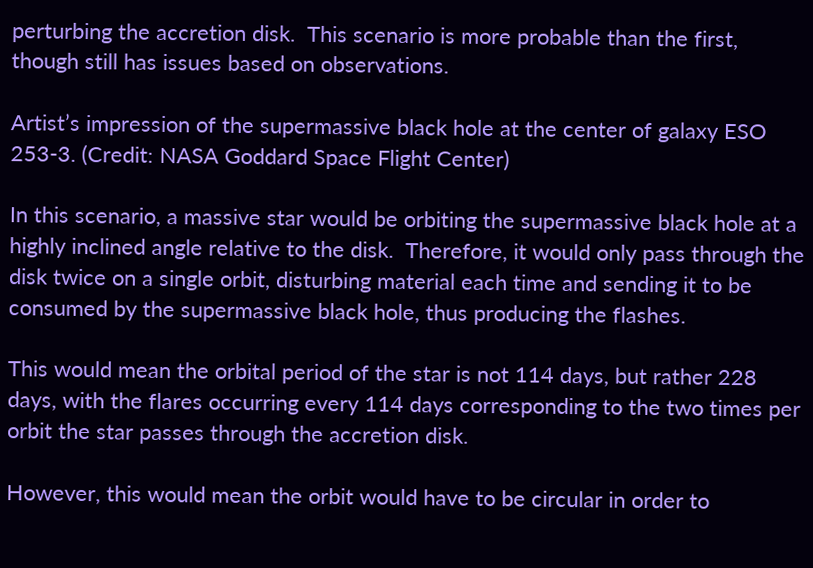perturbing the accretion disk.  This scenario is more probable than the first, though still has issues based on observations.

Artist’s impression of the supermassive black hole at the center of galaxy ESO 253-3. (Credit: NASA Goddard Space Flight Center)

In this scenario, a massive star would be orbiting the supermassive black hole at a highly inclined angle relative to the disk.  Therefore, it would only pass through the disk twice on a single orbit, disturbing material each time and sending it to be consumed by the supermassive black hole, thus producing the flashes.

This would mean the orbital period of the star is not 114 days, but rather 228 days, with the flares occurring every 114 days corresponding to the two times per orbit the star passes through the accretion disk.

However, this would mean the orbit would have to be circular in order to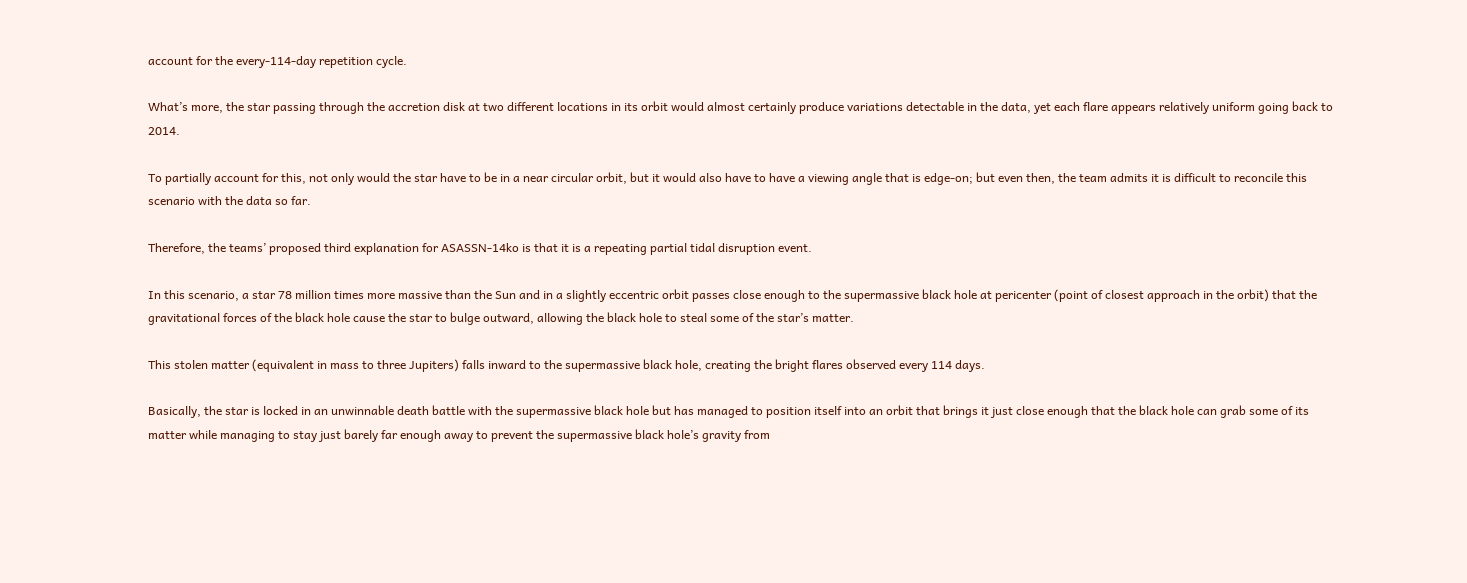account for the every-114-day repetition cycle.

What’s more, the star passing through the accretion disk at two different locations in its orbit would almost certainly produce variations detectable in the data, yet each flare appears relatively uniform going back to 2014.

To partially account for this, not only would the star have to be in a near circular orbit, but it would also have to have a viewing angle that is edge-on; but even then, the team admits it is difficult to reconcile this scenario with the data so far.

Therefore, the teams’ proposed third explanation for ASASSN-14ko is that it is a repeating partial tidal disruption event.

In this scenario, a star 78 million times more massive than the Sun and in a slightly eccentric orbit passes close enough to the supermassive black hole at pericenter (point of closest approach in the orbit) that the gravitational forces of the black hole cause the star to bulge outward, allowing the black hole to steal some of the star’s matter.

This stolen matter (equivalent in mass to three Jupiters) falls inward to the supermassive black hole, creating the bright flares observed every 114 days.

Basically, the star is locked in an unwinnable death battle with the supermassive black hole but has managed to position itself into an orbit that brings it just close enough that the black hole can grab some of its matter while managing to stay just barely far enough away to prevent the supermassive black hole’s gravity from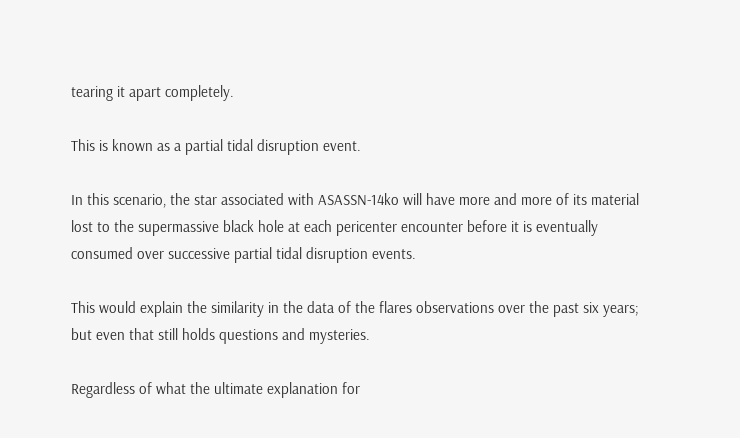tearing it apart completely.

This is known as a partial tidal disruption event.

In this scenario, the star associated with ASASSN-14ko will have more and more of its material lost to the supermassive black hole at each pericenter encounter before it is eventually consumed over successive partial tidal disruption events.

This would explain the similarity in the data of the flares observations over the past six years; but even that still holds questions and mysteries.

Regardless of what the ultimate explanation for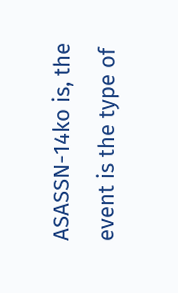ASASSN-14ko is, the event is the type of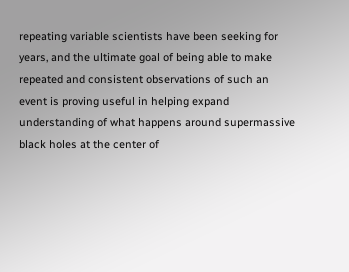repeating variable scientists have been seeking for years, and the ultimate goal of being able to make repeated and consistent observations of such an event is proving useful in helping expand understanding of what happens around supermassive black holes at the center of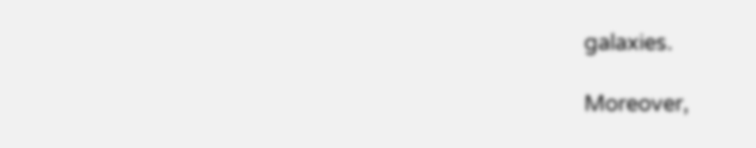galaxies.

Moreover,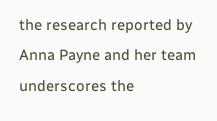the research reported by Anna Payne and her team underscores the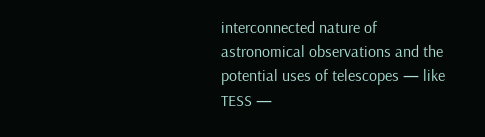interconnected nature of astronomical observations and the potential uses of telescopes — like TESS —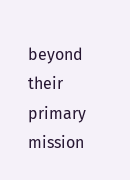beyond their primary mission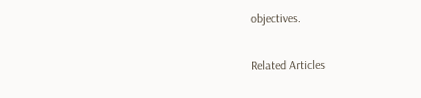objectives.

Related Articles